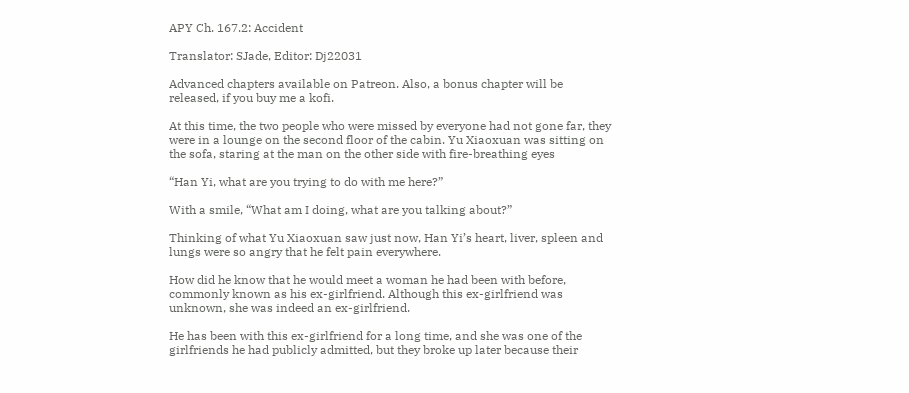APY Ch. 167.2: Accident

Translator: SJade, Editor: Dj22031

Advanced chapters available on Patreon. Also, a bonus chapter will be released, if you buy me a kofi.

At this time, the two people who were missed by everyone had not gone far, they were in a lounge on the second floor of the cabin. Yu Xiaoxuan was sitting on the sofa, staring at the man on the other side with fire-breathing eyes

“Han Yi, what are you trying to do with me here?”

With a smile, “What am I doing, what are you talking about?”

Thinking of what Yu Xiaoxuan saw just now, Han Yi’s heart, liver, spleen and lungs were so angry that he felt pain everywhere.

How did he know that he would meet a woman he had been with before, commonly known as his ex-girlfriend. Although this ex-girlfriend was unknown, she was indeed an ex-girlfriend.

He has been with this ex-girlfriend for a long time, and she was one of the girlfriends he had publicly admitted, but they broke up later because their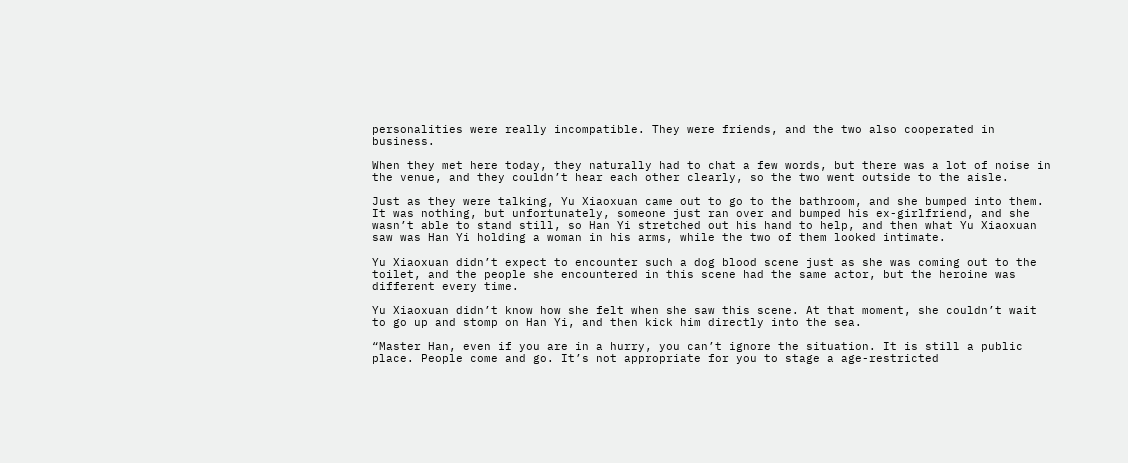personalities were really incompatible. They were friends, and the two also cooperated in business.

When they met here today, they naturally had to chat a few words, but there was a lot of noise in the venue, and they couldn’t hear each other clearly, so the two went outside to the aisle.

Just as they were talking, Yu Xiaoxuan came out to go to the bathroom, and she bumped into them. It was nothing, but unfortunately, someone just ran over and bumped his ex-girlfriend, and she wasn’t able to stand still, so Han Yi stretched out his hand to help, and then what Yu Xiaoxuan saw was Han Yi holding a woman in his arms, while the two of them looked intimate.

Yu Xiaoxuan didn’t expect to encounter such a dog blood scene just as she was coming out to the toilet, and the people she encountered in this scene had the same actor, but the heroine was different every time.

Yu Xiaoxuan didn’t know how she felt when she saw this scene. At that moment, she couldn’t wait to go up and stomp on Han Yi, and then kick him directly into the sea.

“Master Han, even if you are in a hurry, you can’t ignore the situation. It is still a public place. People come and go. It’s not appropriate for you to stage a age-restricted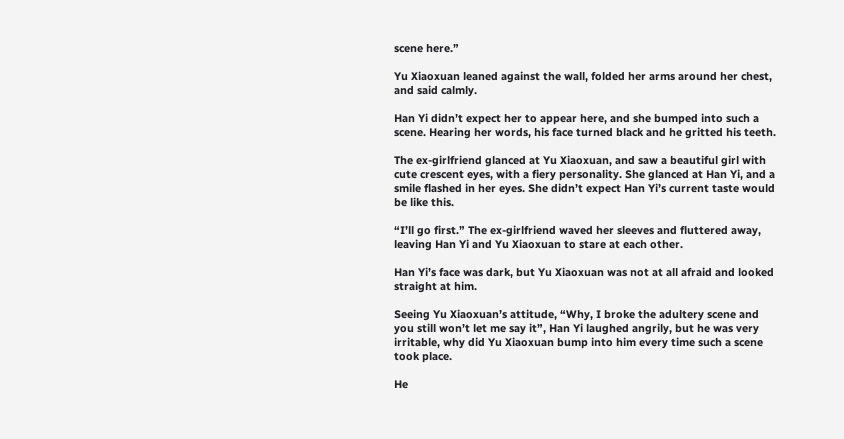scene here.”

Yu Xiaoxuan leaned against the wall, folded her arms around her chest, and said calmly.

Han Yi didn’t expect her to appear here, and she bumped into such a scene. Hearing her words, his face turned black and he gritted his teeth.

The ex-girlfriend glanced at Yu Xiaoxuan, and saw a beautiful girl with cute crescent eyes, with a fiery personality. She glanced at Han Yi, and a smile flashed in her eyes. She didn’t expect Han Yi’s current taste would be like this.

“I’ll go first.” The ex-girlfriend waved her sleeves and fluttered away, leaving Han Yi and Yu Xiaoxuan to stare at each other.

Han Yi’s face was dark, but Yu Xiaoxuan was not at all afraid and looked straight at him.

Seeing Yu Xiaoxuan’s attitude, “Why, I broke the adultery scene and you still won’t let me say it”, Han Yi laughed angrily, but he was very irritable, why did Yu Xiaoxuan bump into him every time such a scene took place.

He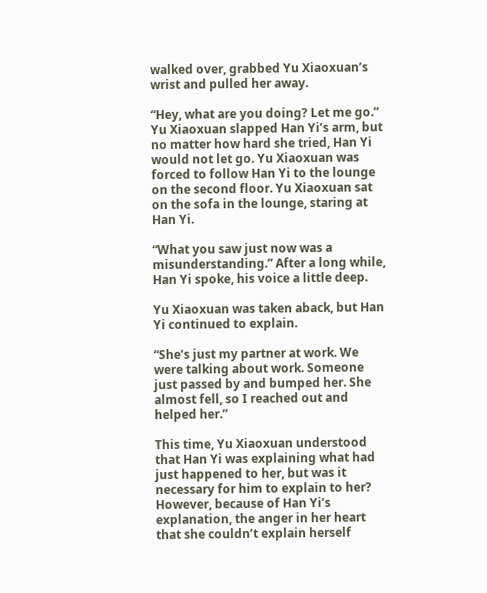walked over, grabbed Yu Xiaoxuan’s wrist and pulled her away.

“Hey, what are you doing? Let me go.” Yu Xiaoxuan slapped Han Yi’s arm, but no matter how hard she tried, Han Yi would not let go. Yu Xiaoxuan was forced to follow Han Yi to the lounge on the second floor. Yu Xiaoxuan sat on the sofa in the lounge, staring at Han Yi.

“What you saw just now was a misunderstanding.” After a long while, Han Yi spoke, his voice a little deep.

Yu Xiaoxuan was taken aback, but Han Yi continued to explain.

“She’s just my partner at work. We were talking about work. Someone just passed by and bumped her. She almost fell, so I reached out and helped her.”

This time, Yu Xiaoxuan understood that Han Yi was explaining what had just happened to her, but was it necessary for him to explain to her? However, because of Han Yi’s explanation, the anger in her heart that she couldn’t explain herself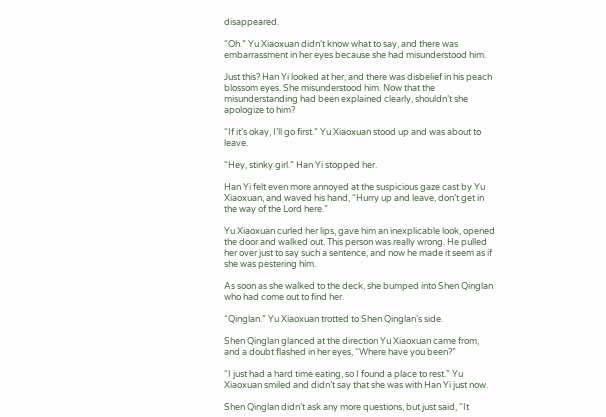disappeared.

“Oh.” Yu Xiaoxuan didn’t know what to say, and there was embarrassment in her eyes because she had misunderstood him.

Just this? Han Yi looked at her, and there was disbelief in his peach blossom eyes. She misunderstood him. Now that the misunderstanding had been explained clearly, shouldn’t she apologize to him?

“If it’s okay, I’ll go first.” Yu Xiaoxuan stood up and was about to leave.

“Hey, stinky girl.” Han Yi stopped her.

Han Yi felt even more annoyed at the suspicious gaze cast by Yu Xiaoxuan, and waved his hand, “Hurry up and leave, don’t get in the way of the Lord here.”

Yu Xiaoxuan curled her lips, gave him an inexplicable look, opened the door and walked out. This person was really wrong. He pulled her over just to say such a sentence, and now he made it seem as if she was pestering him.

As soon as she walked to the deck, she bumped into Shen Qinglan who had come out to find her.

“Qinglan.” Yu Xiaoxuan trotted to Shen Qinglan’s side.

Shen Qinglan glanced at the direction Yu Xiaoxuan came from, and a doubt flashed in her eyes, “Where have you been?”

“I just had a hard time eating, so I found a place to rest.” Yu Xiaoxuan smiled and didn’t say that she was with Han Yi just now.

Shen Qinglan didn’t ask any more questions, but just said, “It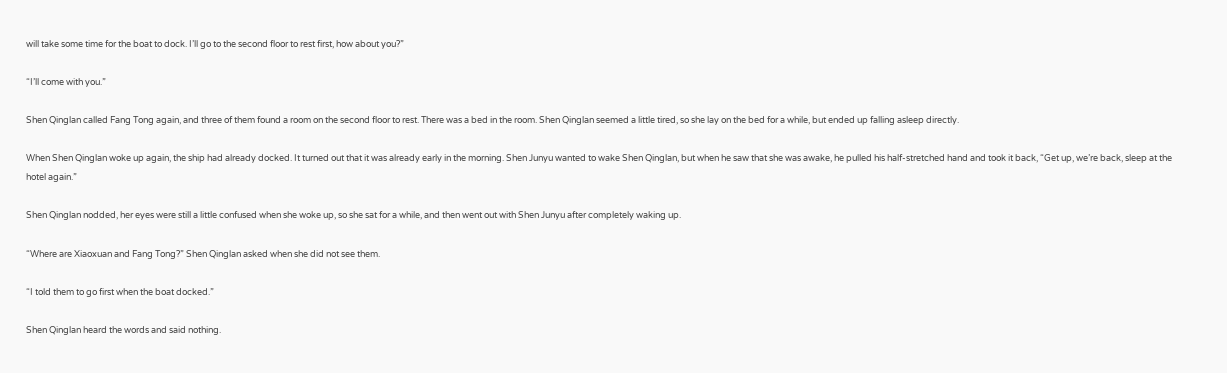will take some time for the boat to dock. I’ll go to the second floor to rest first, how about you?”

“I’ll come with you.”

Shen Qinglan called Fang Tong again, and three of them found a room on the second floor to rest. There was a bed in the room. Shen Qinglan seemed a little tired, so she lay on the bed for a while, but ended up falling asleep directly.

When Shen Qinglan woke up again, the ship had already docked. It turned out that it was already early in the morning. Shen Junyu wanted to wake Shen Qinglan, but when he saw that she was awake, he pulled his half-stretched hand and took it back, “Get up, we’re back, sleep at the hotel again.”

Shen Qinglan nodded, her eyes were still a little confused when she woke up, so she sat for a while, and then went out with Shen Junyu after completely waking up.

“Where are Xiaoxuan and Fang Tong?” Shen Qinglan asked when she did not see them.

“I told them to go first when the boat docked.”

Shen Qinglan heard the words and said nothing.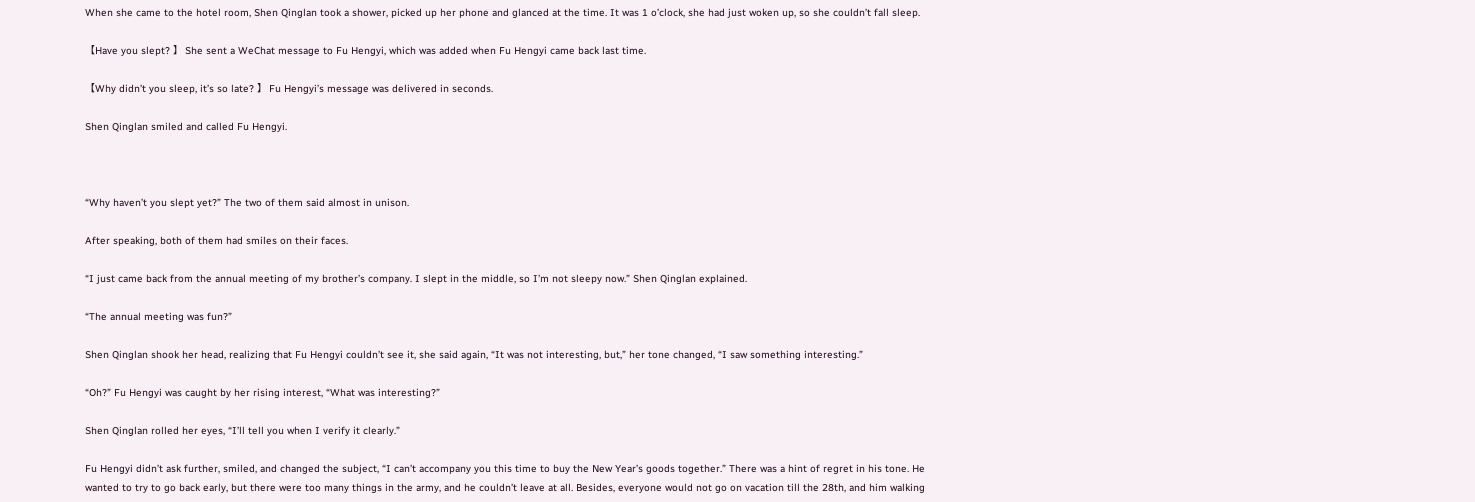When she came to the hotel room, Shen Qinglan took a shower, picked up her phone and glanced at the time. It was 1 o’clock, she had just woken up, so she couldn’t fall sleep.

【Have you slept? 】 She sent a WeChat message to Fu Hengyi, which was added when Fu Hengyi came back last time.

【Why didn’t you sleep, it’s so late? 】 Fu Hengyi’s message was delivered in seconds.

Shen Qinglan smiled and called Fu Hengyi.



“Why haven’t you slept yet?” The two of them said almost in unison.

After speaking, both of them had smiles on their faces.

“I just came back from the annual meeting of my brother’s company. I slept in the middle, so I’m not sleepy now.” Shen Qinglan explained.

“The annual meeting was fun?”

Shen Qinglan shook her head, realizing that Fu Hengyi couldn’t see it, she said again, “It was not interesting, but,” her tone changed, “I saw something interesting.”

“Oh?” Fu Hengyi was caught by her rising interest, “What was interesting?”

Shen Qinglan rolled her eyes, “I’ll tell you when I verify it clearly.”

Fu Hengyi didn’t ask further, smiled, and changed the subject, “I can’t accompany you this time to buy the New Year’s goods together.” There was a hint of regret in his tone. He wanted to try to go back early, but there were too many things in the army, and he couldn’t leave at all. Besides, everyone would not go on vacation till the 28th, and him walking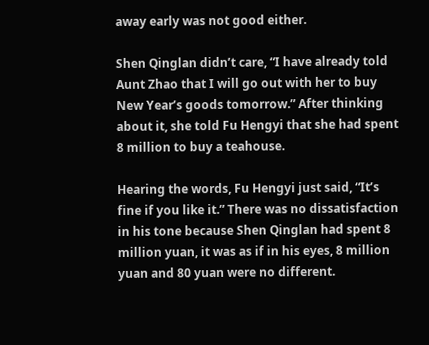away early was not good either.

Shen Qinglan didn’t care, “I have already told Aunt Zhao that I will go out with her to buy New Year’s goods tomorrow.” After thinking about it, she told Fu Hengyi that she had spent 8 million to buy a teahouse.

Hearing the words, Fu Hengyi just said, “It’s fine if you like it.” There was no dissatisfaction in his tone because Shen Qinglan had spent 8 million yuan, it was as if in his eyes, 8 million yuan and 80 yuan were no different.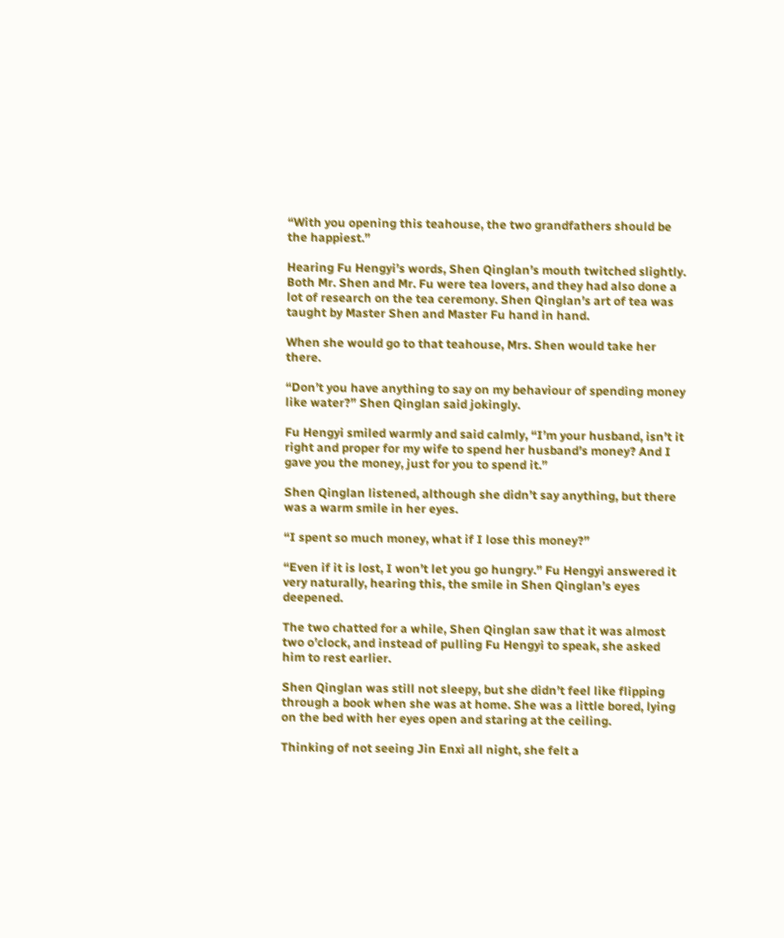“With you opening this teahouse, the two grandfathers should be the happiest.”

Hearing Fu Hengyi’s words, Shen Qinglan’s mouth twitched slightly. Both Mr. Shen and Mr. Fu were tea lovers, and they had also done a lot of research on the tea ceremony. Shen Qinglan’s art of tea was taught by Master Shen and Master Fu hand in hand.

When she would go to that teahouse, Mrs. Shen would take her there.

“Don’t you have anything to say on my behaviour of spending money like water?” Shen Qinglan said jokingly.

Fu Hengyi smiled warmly and said calmly, “I’m your husband, isn’t it right and proper for my wife to spend her husband’s money? And I gave you the money, just for you to spend it.”

Shen Qinglan listened, although she didn’t say anything, but there was a warm smile in her eyes.

“I spent so much money, what if I lose this money?”

“Even if it is lost, I won’t let you go hungry.” Fu Hengyi answered it very naturally, hearing this, the smile in Shen Qinglan’s eyes deepened.

The two chatted for a while, Shen Qinglan saw that it was almost two o’clock, and instead of pulling Fu Hengyi to speak, she asked him to rest earlier.

Shen Qinglan was still not sleepy, but she didn’t feel like flipping through a book when she was at home. She was a little bored, lying on the bed with her eyes open and staring at the ceiling.

Thinking of not seeing Jin Enxi all night, she felt a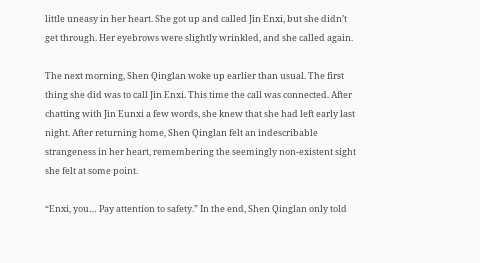little uneasy in her heart. She got up and called Jin Enxi, but she didn’t get through. Her eyebrows were slightly wrinkled, and she called again.

The next morning, Shen Qinglan woke up earlier than usual. The first thing she did was to call Jin Enxi. This time the call was connected. After chatting with Jin Eunxi a few words, she knew that she had left early last night. After returning home, Shen Qinglan felt an indescribable strangeness in her heart, remembering the seemingly non-existent sight she felt at some point.

“Enxi, you… Pay attention to safety.” In the end, Shen Qinglan only told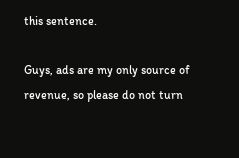this sentence.

Guys, ads are my only source of revenue, so please do not turn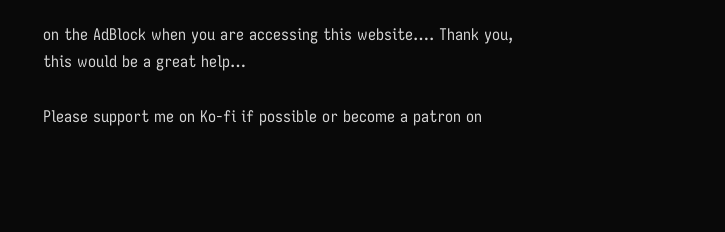on the AdBlock when you are accessing this website…. Thank you, this would be a great help…

Please support me on Ko-fi if possible or become a patron on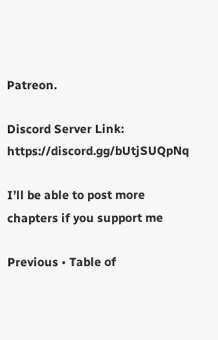Patreon.

Discord Server Link: https://discord.gg/bUtjSUQpNq

I’ll be able to post more chapters if you support me

Previous • Table of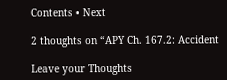Contents • Next

2 thoughts on “APY Ch. 167.2: Accident

Leave your Thoughts